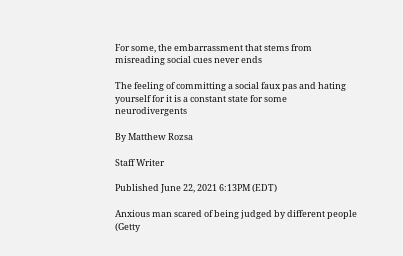For some, the embarrassment that stems from misreading social cues never ends

The feeling of committing a social faux pas and hating yourself for it is a constant state for some neurodivergents

By Matthew Rozsa

Staff Writer

Published June 22, 2021 6:13PM (EDT)

Anxious man scared of being judged by different people (Getty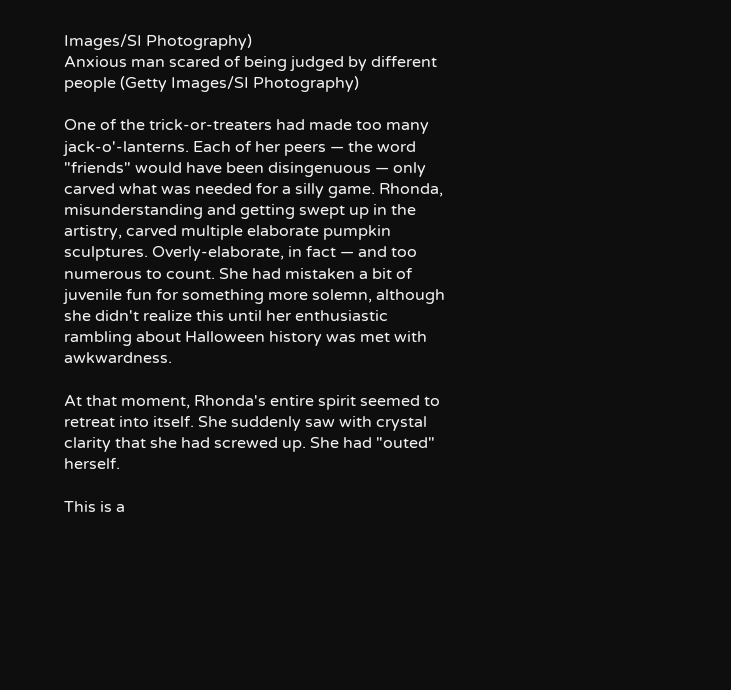Images/SI Photography)
Anxious man scared of being judged by different people (Getty Images/SI Photography)

One of the trick-or-treaters had made too many jack-o'-lanterns. Each of her peers — the word "friends" would have been disingenuous — only carved what was needed for a silly game. Rhonda, misunderstanding and getting swept up in the artistry, carved multiple elaborate pumpkin sculptures. Overly-elaborate, in fact — and too numerous to count. She had mistaken a bit of juvenile fun for something more solemn, although she didn't realize this until her enthusiastic rambling about Halloween history was met with awkwardness.

At that moment, Rhonda's entire spirit seemed to retreat into itself. She suddenly saw with crystal clarity that she had screwed up. She had "outed" herself.

This is a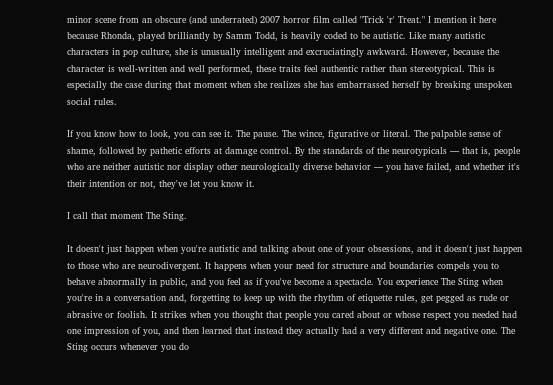minor scene from an obscure (and underrated) 2007 horror film called "Trick 'r' Treat." I mention it here because Rhonda, played brilliantly by Samm Todd, is heavily coded to be autistic. Like many autistic characters in pop culture, she is unusually intelligent and excruciatingly awkward. However, because the character is well-written and well performed, these traits feel authentic rather than stereotypical. This is especially the case during that moment when she realizes she has embarrassed herself by breaking unspoken social rules.

If you know how to look, you can see it. The pause. The wince, figurative or literal. The palpable sense of shame, followed by pathetic efforts at damage control. By the standards of the neurotypicals — that is, people who are neither autistic nor display other neurologically diverse behavior — you have failed, and whether it's their intention or not, they've let you know it.

I call that moment The Sting.

It doesn't just happen when you're autistic and talking about one of your obsessions, and it doesn't just happen to those who are neurodivergent. It happens when your need for structure and boundaries compels you to behave abnormally in public, and you feel as if you've become a spectacle. You experience The Sting when you're in a conversation and, forgetting to keep up with the rhythm of etiquette rules, get pegged as rude or abrasive or foolish. It strikes when you thought that people you cared about or whose respect you needed had one impression of you, and then learned that instead they actually had a very different and negative one. The Sting occurs whenever you do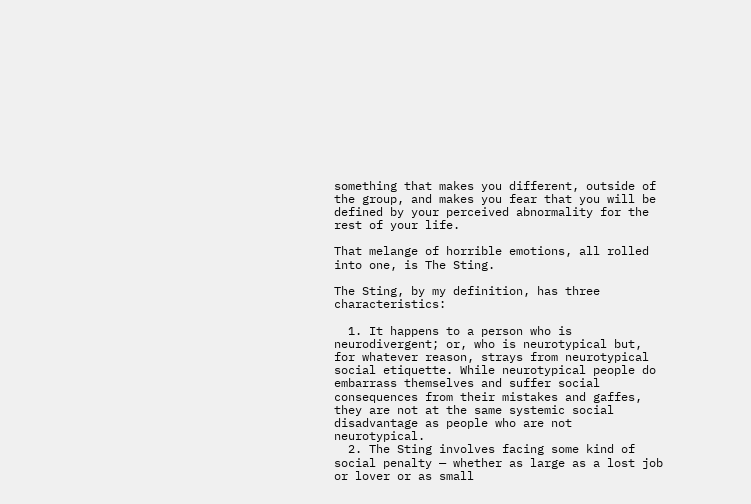something that makes you different, outside of the group, and makes you fear that you will be defined by your perceived abnormality for the rest of your life.

That melange of horrible emotions, all rolled into one, is The Sting.

The Sting, by my definition, has three characteristics:

  1. It happens to a person who is neurodivergent; or, who is neurotypical but, for whatever reason, strays from neurotypical social etiquette. While neurotypical people do embarrass themselves and suffer social consequences from their mistakes and gaffes, they are not at the same systemic social disadvantage as people who are not neurotypical.
  2. The Sting involves facing some kind of social penalty — whether as large as a lost job or lover or as small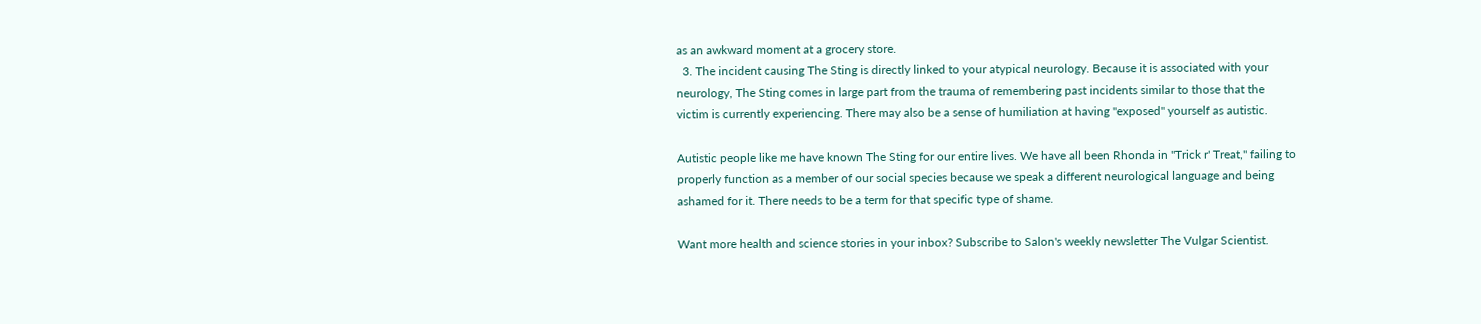as an awkward moment at a grocery store.
  3. The incident causing The Sting is directly linked to your atypical neurology. Because it is associated with your neurology, The Sting comes in large part from the trauma of remembering past incidents similar to those that the victim is currently experiencing. There may also be a sense of humiliation at having "exposed" yourself as autistic.

Autistic people like me have known The Sting for our entire lives. We have all been Rhonda in "Trick r' Treat," failing to properly function as a member of our social species because we speak a different neurological language and being ashamed for it. There needs to be a term for that specific type of shame.

Want more health and science stories in your inbox? Subscribe to Salon's weekly newsletter The Vulgar Scientist.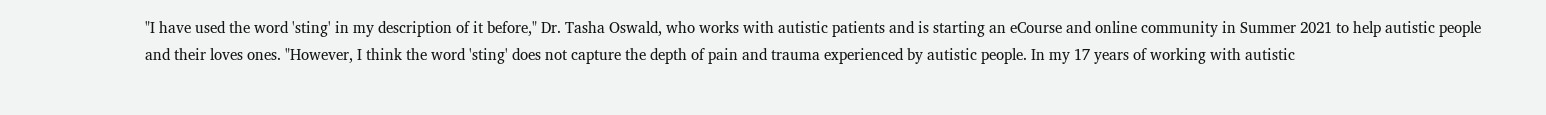"I have used the word 'sting' in my description of it before," Dr. Tasha Oswald, who works with autistic patients and is starting an eCourse and online community in Summer 2021 to help autistic people and their loves ones. "However, I think the word 'sting' does not capture the depth of pain and trauma experienced by autistic people. In my 17 years of working with autistic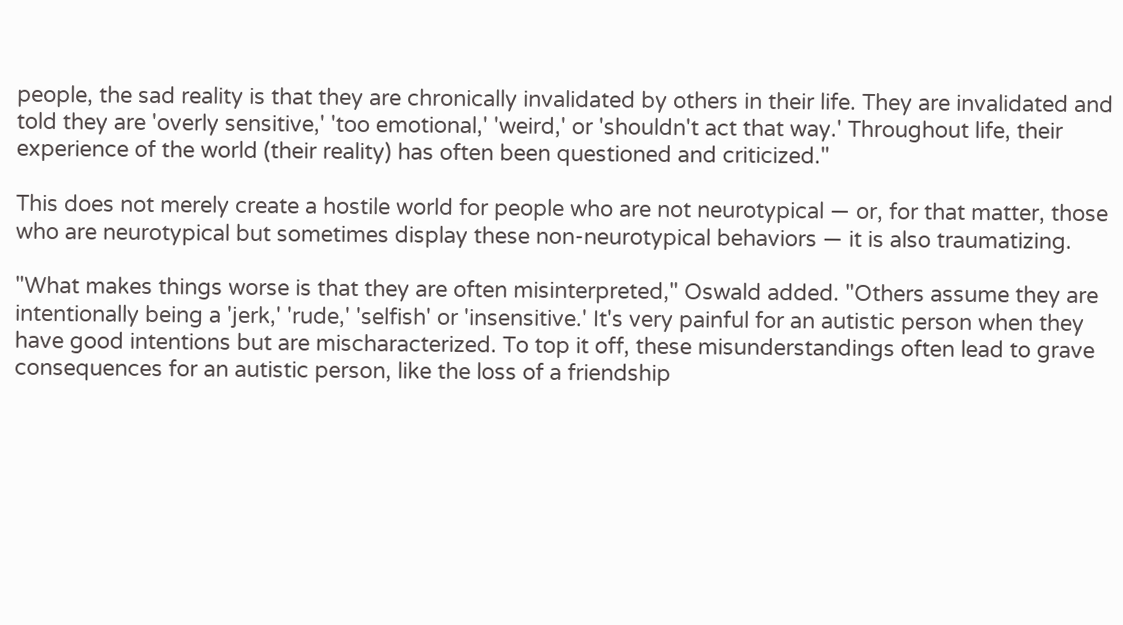people, the sad reality is that they are chronically invalidated by others in their life. They are invalidated and told they are 'overly sensitive,' 'too emotional,' 'weird,' or 'shouldn't act that way.' Throughout life, their experience of the world (their reality) has often been questioned and criticized."

This does not merely create a hostile world for people who are not neurotypical — or, for that matter, those who are neurotypical but sometimes display these non-neurotypical behaviors — it is also traumatizing.

"What makes things worse is that they are often misinterpreted," Oswald added. "Others assume they are intentionally being a 'jerk,' 'rude,' 'selfish' or 'insensitive.' It's very painful for an autistic person when they have good intentions but are mischaracterized. To top it off, these misunderstandings often lead to grave consequences for an autistic person, like the loss of a friendship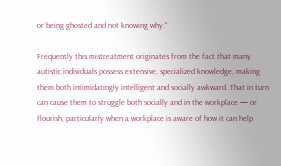or being ghosted and not knowing why."

Frequently this mistreatment originates from the fact that many autistic individuals possess extensive, specialized knowledge, making them both intimidatingly intelligent and socially awkward. That in turn can cause them to struggle both socially and in the workplace — or flourish, particularly when a workplace is aware of how it can help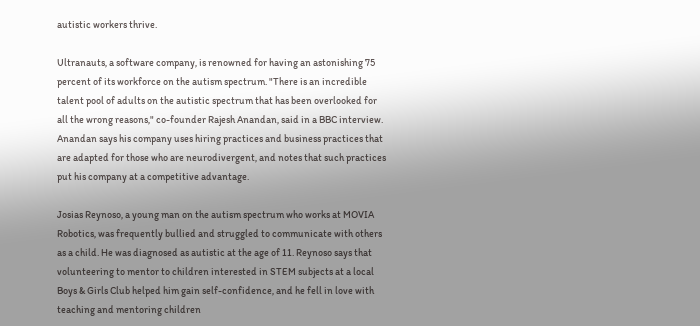autistic workers thrive.

Ultranauts, a software company, is renowned for having an astonishing 75 percent of its workforce on the autism spectrum. "There is an incredible talent pool of adults on the autistic spectrum that has been overlooked for all the wrong reasons," co-founder Rajesh Anandan, said in a BBC interview. Anandan says his company uses hiring practices and business practices that are adapted for those who are neurodivergent, and notes that such practices put his company at a competitive advantage.

Josias Reynoso, a young man on the autism spectrum who works at MOVIA Robotics, was frequently bullied and struggled to communicate with others as a child. He was diagnosed as autistic at the age of 11. Reynoso says that volunteering to mentor to children interested in STEM subjects at a local Boys & Girls Club helped him gain self-confidence, and he fell in love with teaching and mentoring children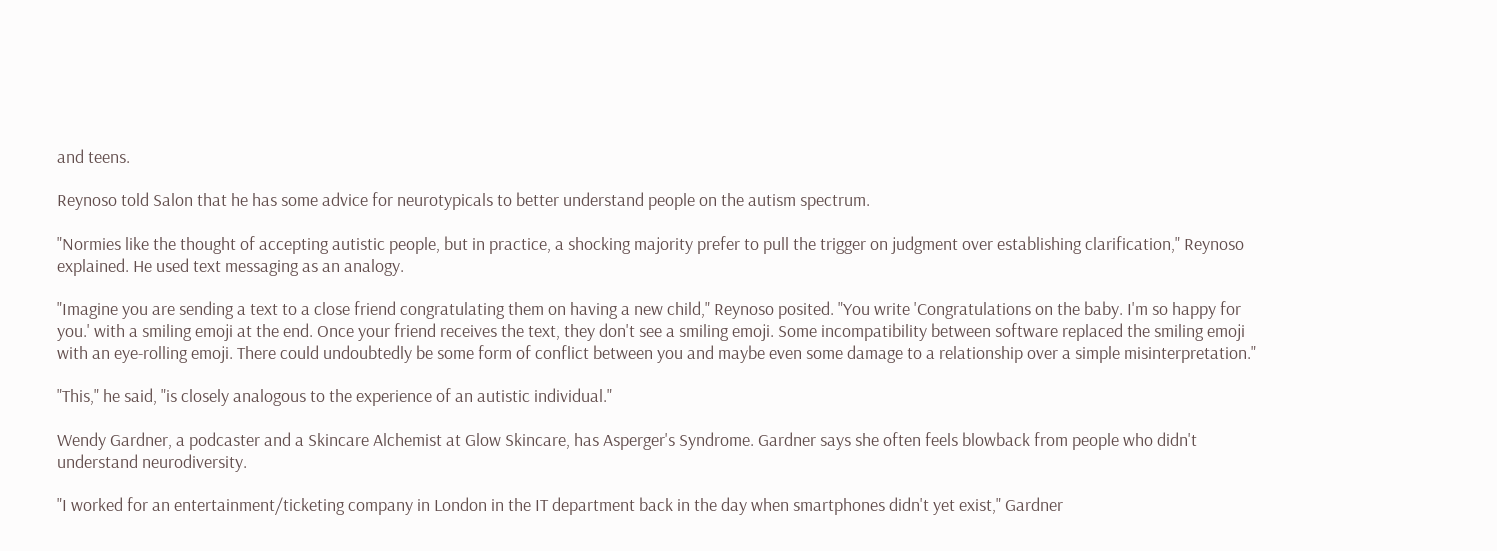and teens.

Reynoso told Salon that he has some advice for neurotypicals to better understand people on the autism spectrum.

"Normies like the thought of accepting autistic people, but in practice, a shocking majority prefer to pull the trigger on judgment over establishing clarification," Reynoso explained. He used text messaging as an analogy.

"Imagine you are sending a text to a close friend congratulating them on having a new child," Reynoso posited. "You write 'Congratulations on the baby. I'm so happy for you.' with a smiling emoji at the end. Once your friend receives the text, they don't see a smiling emoji. Some incompatibility between software replaced the smiling emoji with an eye-rolling emoji. There could undoubtedly be some form of conflict between you and maybe even some damage to a relationship over a simple misinterpretation."

"This," he said, "is closely analogous to the experience of an autistic individual."

Wendy Gardner, a podcaster and a Skincare Alchemist at Glow Skincare, has Asperger's Syndrome. Gardner says she often feels blowback from people who didn't understand neurodiversity.

"I worked for an entertainment/ticketing company in London in the IT department back in the day when smartphones didn't yet exist," Gardner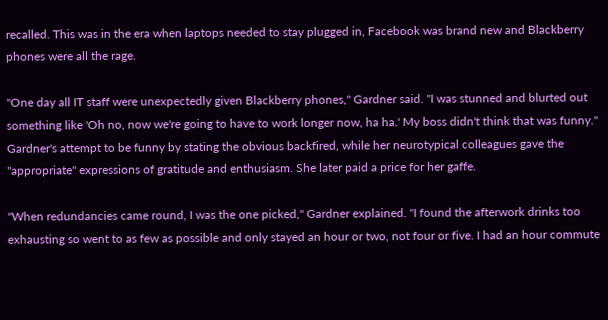recalled. This was in the era when laptops needed to stay plugged in, Facebook was brand new and Blackberry phones were all the rage.

"One day all IT staff were unexpectedly given Blackberry phones," Gardner said. "I was stunned and blurted out something like 'Oh no, now we're going to have to work longer now, ha ha.' My boss didn't think that was funny." Gardner's attempt to be funny by stating the obvious backfired, while her neurotypical colleagues gave the "appropriate" expressions of gratitude and enthusiasm. She later paid a price for her gaffe.

"When redundancies came round, I was the one picked," Gardner explained. "I found the afterwork drinks too exhausting so went to as few as possible and only stayed an hour or two, not four or five. I had an hour commute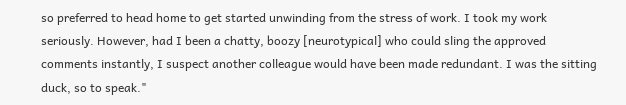so preferred to head home to get started unwinding from the stress of work. I took my work seriously. However, had I been a chatty, boozy [neurotypical] who could sling the approved comments instantly, I suspect another colleague would have been made redundant. I was the sitting duck, so to speak."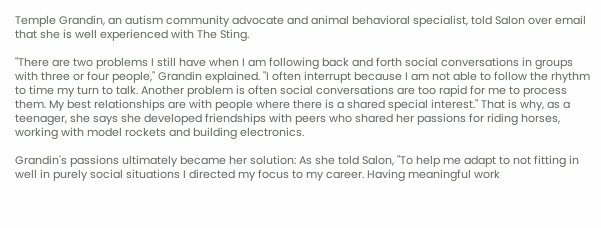Temple Grandin, an autism community advocate and animal behavioral specialist, told Salon over email that she is well experienced with The Sting.

"There are two problems I still have when I am following back and forth social conversations in groups with three or four people," Grandin explained. "I often interrupt because I am not able to follow the rhythm to time my turn to talk. Another problem is often social conversations are too rapid for me to process them. My best relationships are with people where there is a shared special interest." That is why, as a teenager, she says she developed friendships with peers who shared her passions for riding horses, working with model rockets and building electronics.

Grandin's passions ultimately became her solution: As she told Salon, "To help me adapt to not fitting in well in purely social situations I directed my focus to my career. Having meaningful work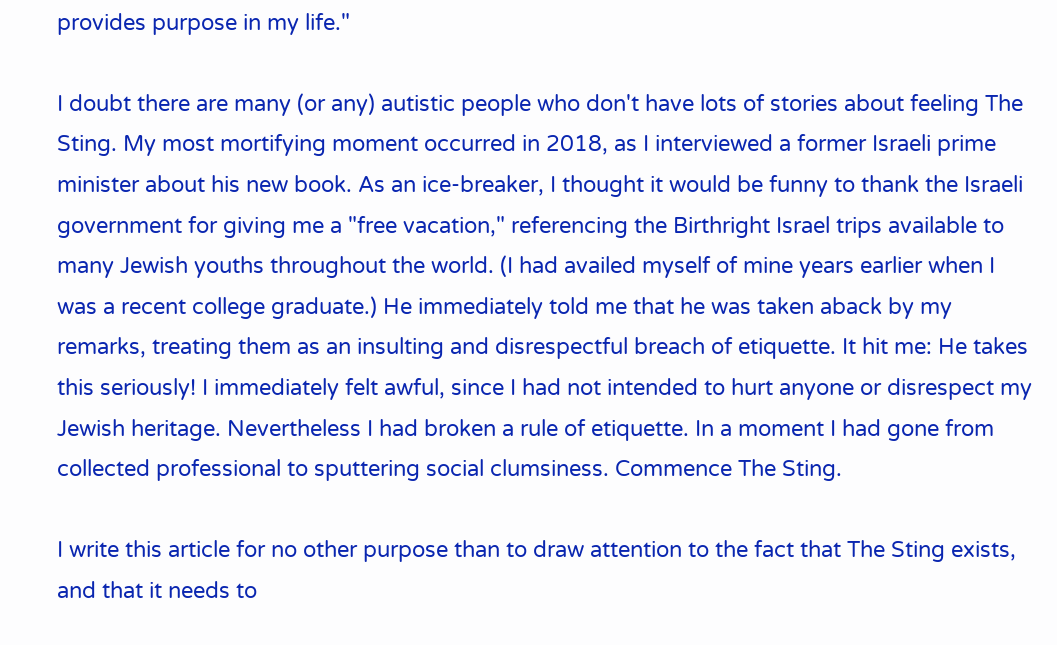provides purpose in my life."

I doubt there are many (or any) autistic people who don't have lots of stories about feeling The Sting. My most mortifying moment occurred in 2018, as I interviewed a former Israeli prime minister about his new book. As an ice-breaker, I thought it would be funny to thank the Israeli government for giving me a "free vacation," referencing the Birthright Israel trips available to many Jewish youths throughout the world. (I had availed myself of mine years earlier when I was a recent college graduate.) He immediately told me that he was taken aback by my remarks, treating them as an insulting and disrespectful breach of etiquette. It hit me: He takes this seriously! I immediately felt awful, since I had not intended to hurt anyone or disrespect my Jewish heritage. Nevertheless I had broken a rule of etiquette. In a moment I had gone from collected professional to sputtering social clumsiness. Commence The Sting.

I write this article for no other purpose than to draw attention to the fact that The Sting exists, and that it needs to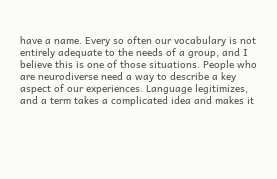have a name. Every so often our vocabulary is not entirely adequate to the needs of a group, and I believe this is one of those situations. People who are neurodiverse need a way to describe a key aspect of our experiences. Language legitimizes, and a term takes a complicated idea and makes it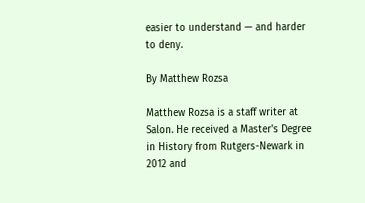easier to understand — and harder to deny.

By Matthew Rozsa

Matthew Rozsa is a staff writer at Salon. He received a Master's Degree in History from Rutgers-Newark in 2012 and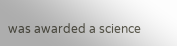was awarded a science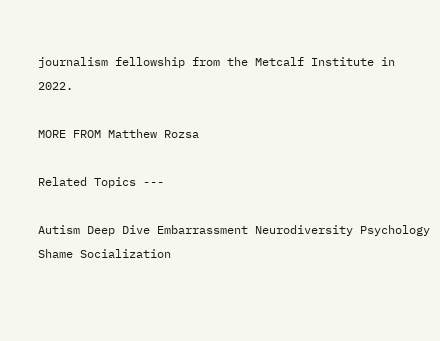journalism fellowship from the Metcalf Institute in 2022.

MORE FROM Matthew Rozsa

Related Topics ---

Autism Deep Dive Embarrassment Neurodiversity Psychology Shame Socialization